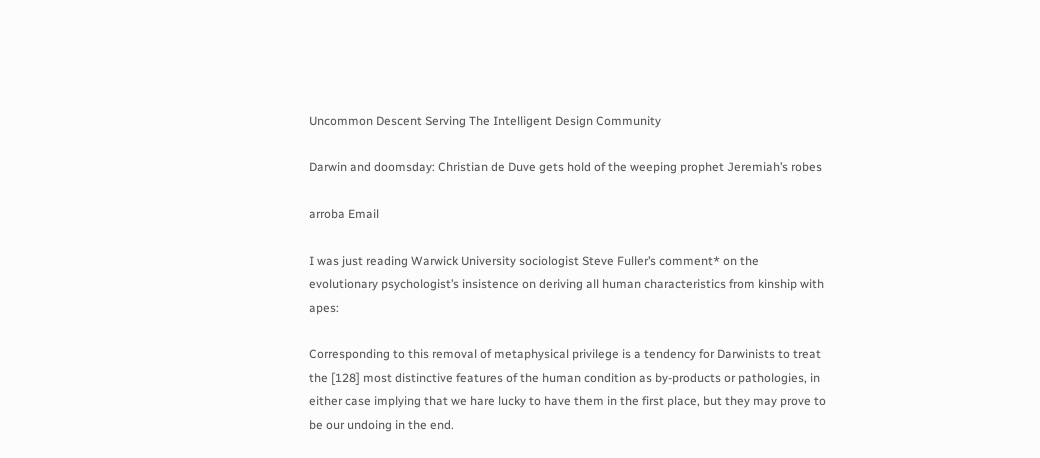Uncommon Descent Serving The Intelligent Design Community

Darwin and doomsday: Christian de Duve gets hold of the weeping prophet Jeremiah’s robes

arroba Email

I was just reading Warwick University sociologist Steve Fuller’s comment* on the evolutionary psychologist’s insistence on deriving all human characteristics from kinship with apes:

Corresponding to this removal of metaphysical privilege is a tendency for Darwinists to treat the [128] most distinctive features of the human condition as by-products or pathologies, in either case implying that we hare lucky to have them in the first place, but they may prove to be our undoing in the end.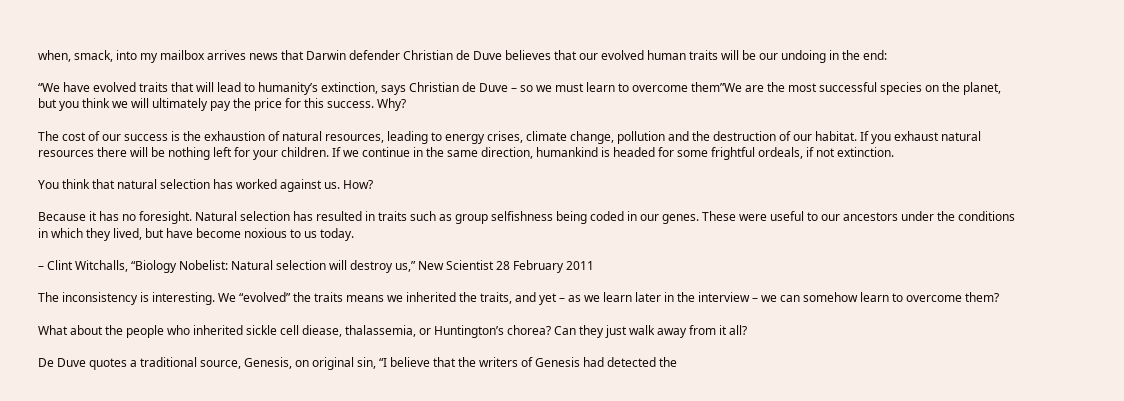when, smack, into my mailbox arrives news that Darwin defender Christian de Duve believes that our evolved human traits will be our undoing in the end:

“We have evolved traits that will lead to humanity’s extinction, says Christian de Duve – so we must learn to overcome them”We are the most successful species on the planet, but you think we will ultimately pay the price for this success. Why?

The cost of our success is the exhaustion of natural resources, leading to energy crises, climate change, pollution and the destruction of our habitat. If you exhaust natural resources there will be nothing left for your children. If we continue in the same direction, humankind is headed for some frightful ordeals, if not extinction.

You think that natural selection has worked against us. How?

Because it has no foresight. Natural selection has resulted in traits such as group selfishness being coded in our genes. These were useful to our ancestors under the conditions in which they lived, but have become noxious to us today.

– Clint Witchalls, “Biology Nobelist: Natural selection will destroy us,” New Scientist 28 February 2011

The inconsistency is interesting. We “evolved” the traits means we inherited the traits, and yet – as we learn later in the interview – we can somehow learn to overcome them?

What about the people who inherited sickle cell diease, thalassemia, or Huntington’s chorea? Can they just walk away from it all?

De Duve quotes a traditional source, Genesis, on original sin, “I believe that the writers of Genesis had detected the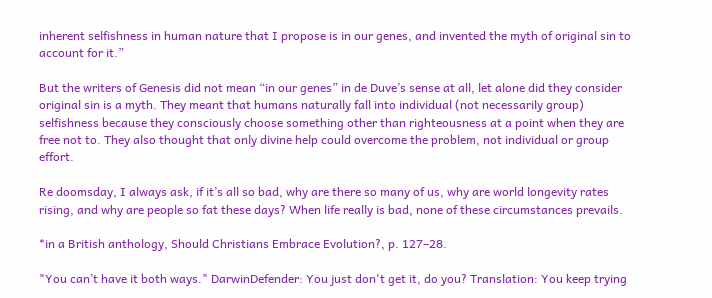inherent selfishness in human nature that I propose is in our genes, and invented the myth of original sin to account for it.”

But the writers of Genesis did not mean “in our genes” in de Duve’s sense at all, let alone did they consider original sin is a myth. They meant that humans naturally fall into individual (not necessarily group) selfishness because they consciously choose something other than righteousness at a point when they are free not to. They also thought that only divine help could overcome the problem, not individual or group effort.

Re doomsday, I always ask, if it’s all so bad, why are there so many of us, why are world longevity rates rising, and why are people so fat these days? When life really is bad, none of these circumstances prevails.

*in a British anthology, Should Christians Embrace Evolution?, p. 127–28.

"You can’t have it both ways." DarwinDefender: You just don't get it, do you? Translation: You keep trying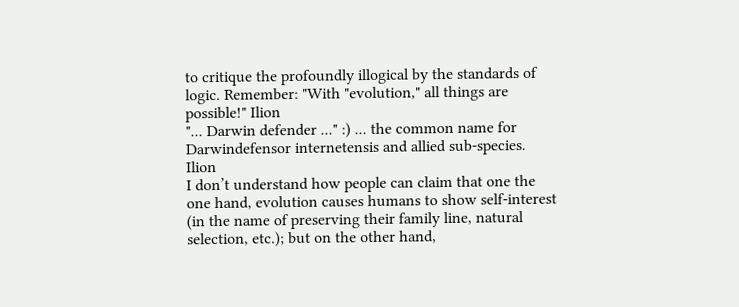to critique the profoundly illogical by the standards of logic. Remember: "With "evolution," all things are possible!" Ilion
"... Darwin defender ..." :) ... the common name for Darwindefensor internetensis and allied sub-species. Ilion
I don’t understand how people can claim that one the one hand, evolution causes humans to show self-interest (in the name of preserving their family line, natural selection, etc.); but on the other hand,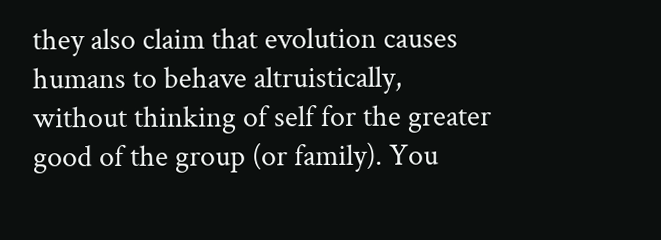they also claim that evolution causes humans to behave altruistically, without thinking of self for the greater good of the group (or family). You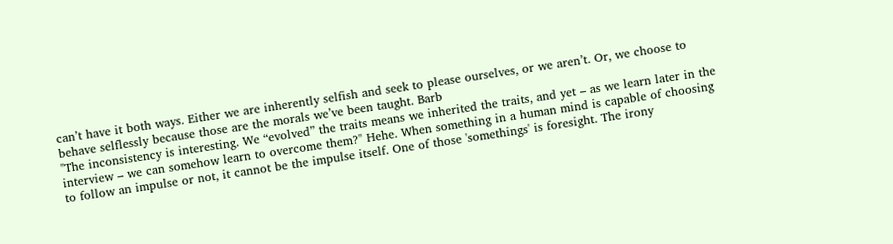can’t have it both ways. Either we are inherently selfish and seek to please ourselves, or we aren’t. Or, we choose to behave selflessly because those are the morals we’ve been taught. Barb
"The inconsistency is interesting. We “evolved” the traits means we inherited the traits, and yet – as we learn later in the interview – we can somehow learn to overcome them?" Hehe. When something in a human mind is capable of choosing to follow an impulse or not, it cannot be the impulse itself. One of those 'somethings' is foresight. The irony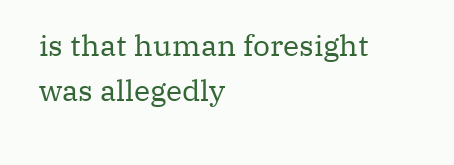is that human foresight was allegedly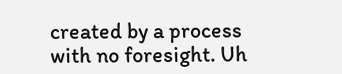created by a process with no foresight. Uh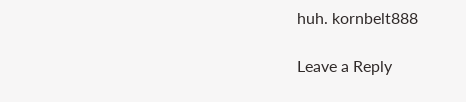huh. kornbelt888

Leave a Reply